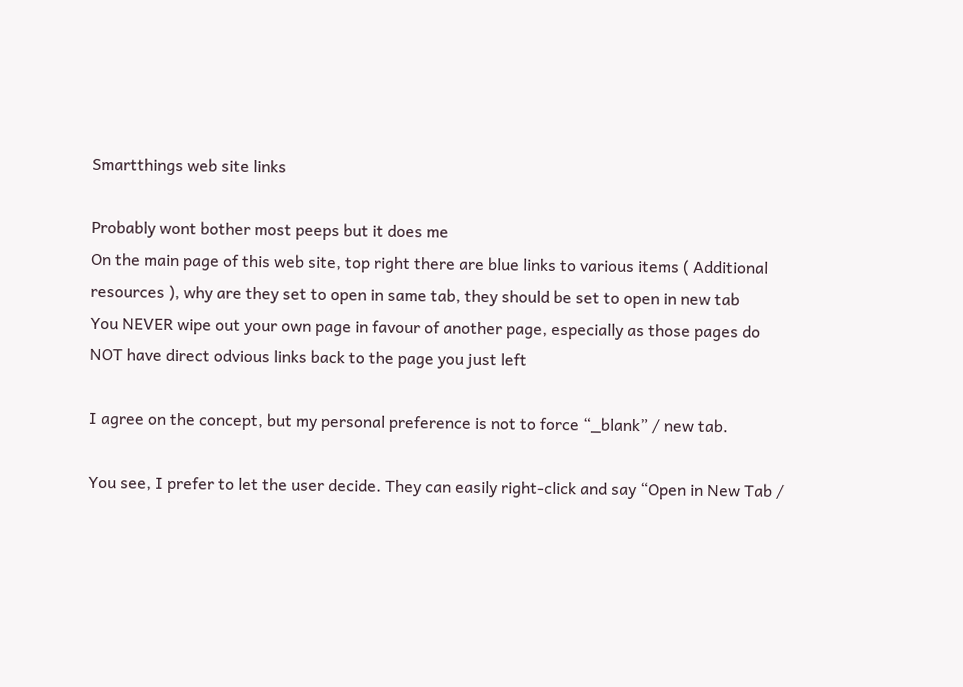Smartthings web site links

Probably wont bother most peeps but it does me
On the main page of this web site, top right there are blue links to various items ( Additional resources ), why are they set to open in same tab, they should be set to open in new tab
You NEVER wipe out your own page in favour of another page, especially as those pages do NOT have direct odvious links back to the page you just left

I agree on the concept, but my personal preference is not to force “_blank” / new tab.

You see, I prefer to let the user decide. They can easily right-click and say “Open in New Tab /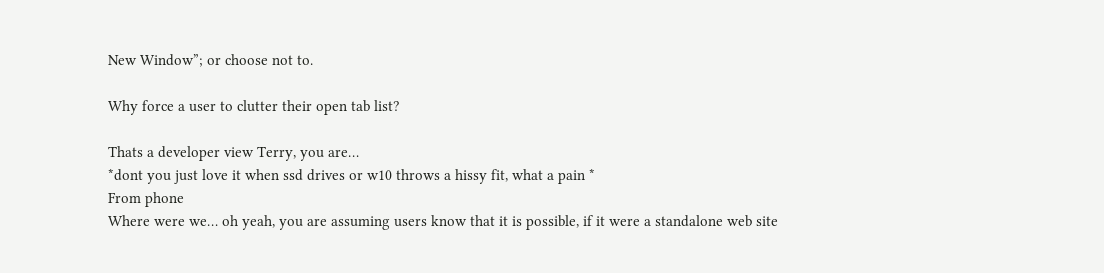New Window”; or choose not to.

Why force a user to clutter their open tab list?

Thats a developer view Terry, you are…
*dont you just love it when ssd drives or w10 throws a hissy fit, what a pain *
From phone
Where were we… oh yeah, you are assuming users know that it is possible, if it were a standalone web site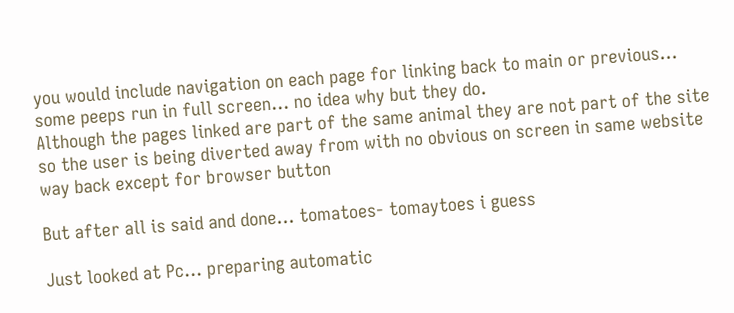you would include navigation on each page for linking back to main or previous… some peeps run in full screen… no idea why but they do.
Although the pages linked are part of the same animal they are not part of the site so the user is being diverted away from with no obvious on screen in same website way back except for browser button

But after all is said and done… tomatoes- tomaytoes i guess

Just looked at Pc… preparing automatic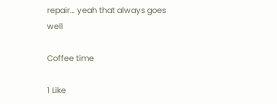repair… yeah that always goes well

Coffee time

1 Like